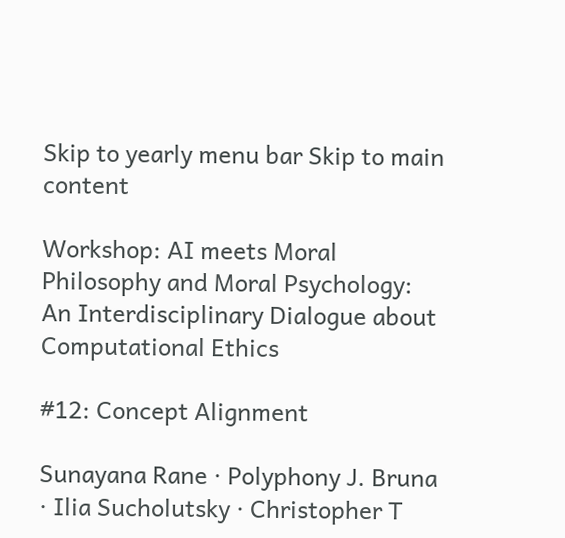Skip to yearly menu bar Skip to main content

Workshop: AI meets Moral Philosophy and Moral Psychology: An Interdisciplinary Dialogue about Computational Ethics

#12: Concept Alignment

Sunayana Rane · Polyphony J. Bruna · Ilia Sucholutsky · Christopher T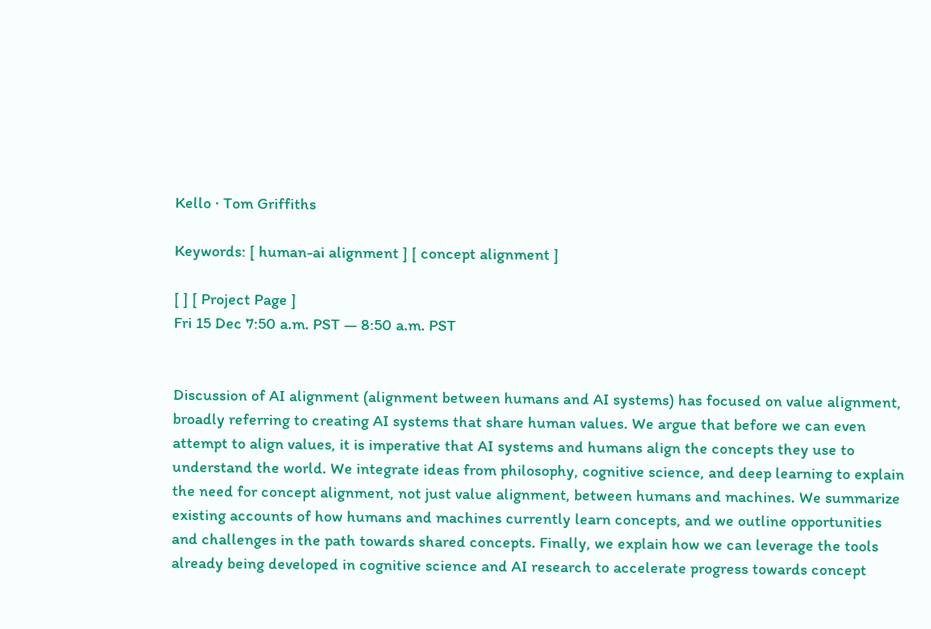Kello · Tom Griffiths

Keywords: [ human-ai alignment ] [ concept alignment ]

[ ] [ Project Page ]
Fri 15 Dec 7:50 a.m. PST — 8:50 a.m. PST


Discussion of AI alignment (alignment between humans and AI systems) has focused on value alignment, broadly referring to creating AI systems that share human values. We argue that before we can even attempt to align values, it is imperative that AI systems and humans align the concepts they use to understand the world. We integrate ideas from philosophy, cognitive science, and deep learning to explain the need for concept alignment, not just value alignment, between humans and machines. We summarize existing accounts of how humans and machines currently learn concepts, and we outline opportunities and challenges in the path towards shared concepts. Finally, we explain how we can leverage the tools already being developed in cognitive science and AI research to accelerate progress towards concept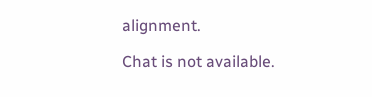alignment.

Chat is not available.